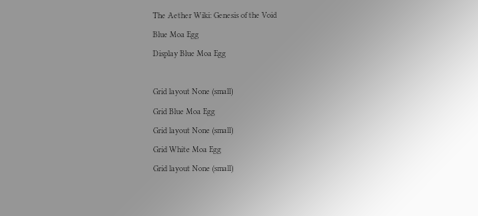The Aether Wiki: Genesis of the Void
Blue Moa Egg
Display Blue Moa Egg

Grid layout None (small)
Grid Blue Moa Egg
Grid layout None (small)
Grid White Moa Egg
Grid layout None (small)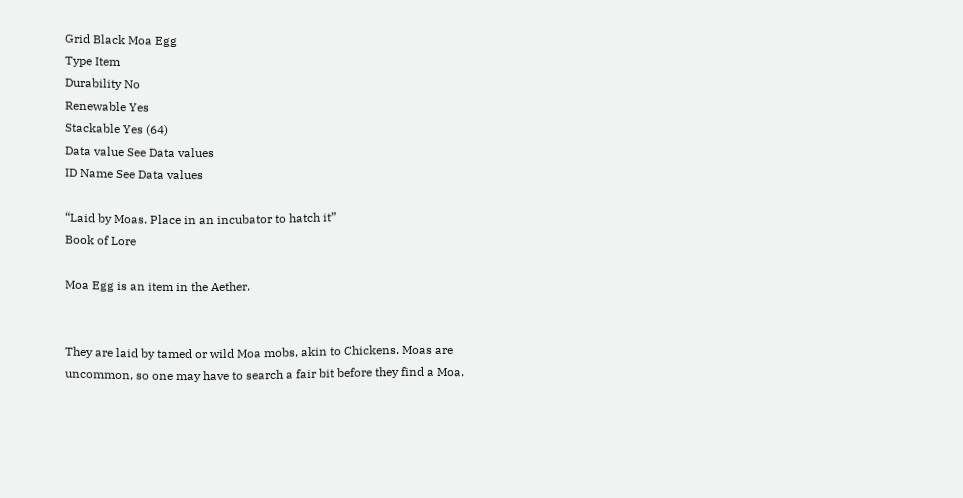Grid Black Moa Egg
Type Item
Durability No
Renewable Yes
Stackable Yes (64)
Data value See Data values
ID Name See Data values

“Laid by Moas. Place in an incubator to hatch it”
Book of Lore

Moa Egg is an item in the Aether.


They are laid by tamed or wild Moa mobs, akin to Chickens. Moas are uncommon, so one may have to search a fair bit before they find a Moa.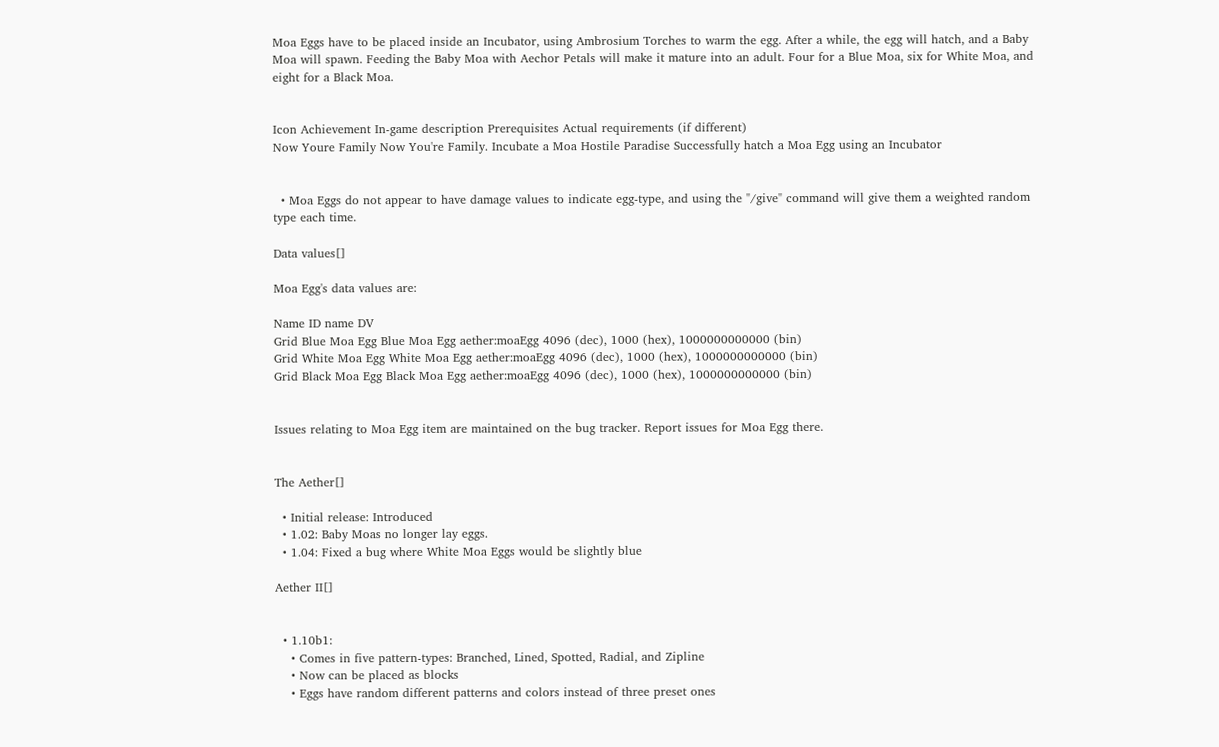Moa Eggs have to be placed inside an Incubator, using Ambrosium Torches to warm the egg. After a while, the egg will hatch, and a Baby Moa will spawn. Feeding the Baby Moa with Aechor Petals will make it mature into an adult. Four for a Blue Moa, six for White Moa, and eight for a Black Moa.


Icon Achievement In-game description Prerequisites Actual requirements (if different)
Now Youre Family Now You're Family. Incubate a Moa Hostile Paradise Successfully hatch a Moa Egg using an Incubator


  • Moa Eggs do not appear to have damage values to indicate egg-type, and using the "/give" command will give them a weighted random type each time.

Data values[]

Moa Egg's data values are:

Name ID name DV
Grid Blue Moa Egg Blue Moa Egg aether:moaEgg 4096 (dec), 1000 (hex), 1000000000000 (bin)
Grid White Moa Egg White Moa Egg aether:moaEgg 4096 (dec), 1000 (hex), 1000000000000 (bin)
Grid Black Moa Egg Black Moa Egg aether:moaEgg 4096 (dec), 1000 (hex), 1000000000000 (bin)


Issues relating to Moa Egg item are maintained on the bug tracker. Report issues for Moa Egg there.


The Aether[]

  • Initial release: Introduced
  • 1.02: Baby Moas no longer lay eggs.
  • 1.04: Fixed a bug where White Moa Eggs would be slightly blue

Aether II[]


  • 1.10b1:
    • Comes in five pattern-types: Branched, Lined, Spotted, Radial, and Zipline
    • Now can be placed as blocks
    • Eggs have random different patterns and colors instead of three preset ones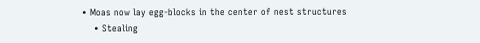• Moas now lay egg-blocks in the center of nest structures
    • Stealing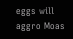eggs will aggro Moas